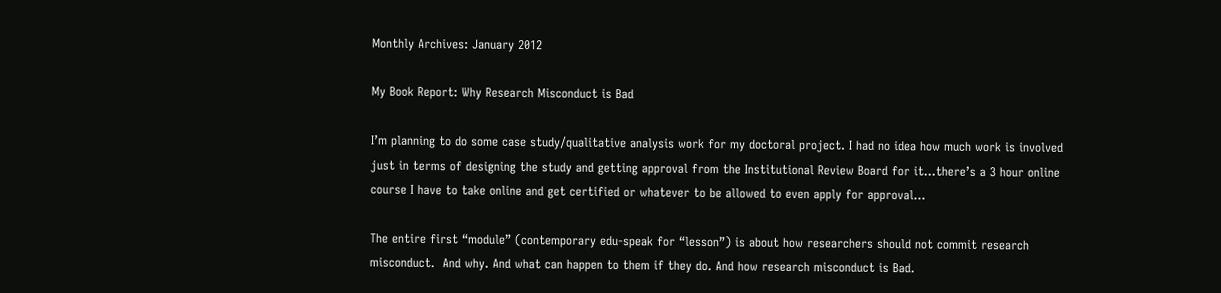Monthly Archives: January 2012

My Book Report: Why Research Misconduct is Bad

I’m planning to do some case study/qualitative analysis work for my doctoral project. I had no idea how much work is involved just in terms of designing the study and getting approval from the Institutional Review Board for it…there’s a 3 hour online course I have to take online and get certified or whatever to be allowed to even apply for approval…

The entire first “module” (contemporary edu-speak for “lesson”) is about how researchers should not commit research misconduct.  And why. And what can happen to them if they do. And how research misconduct is Bad.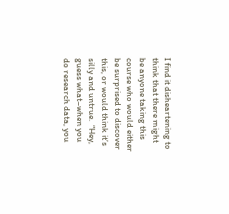I find it disheartening to think that there might be anyone taking this course who would either be surprised to discover this, or would think it’s silly and untrue.  “Hey, guess what–when you do research data, you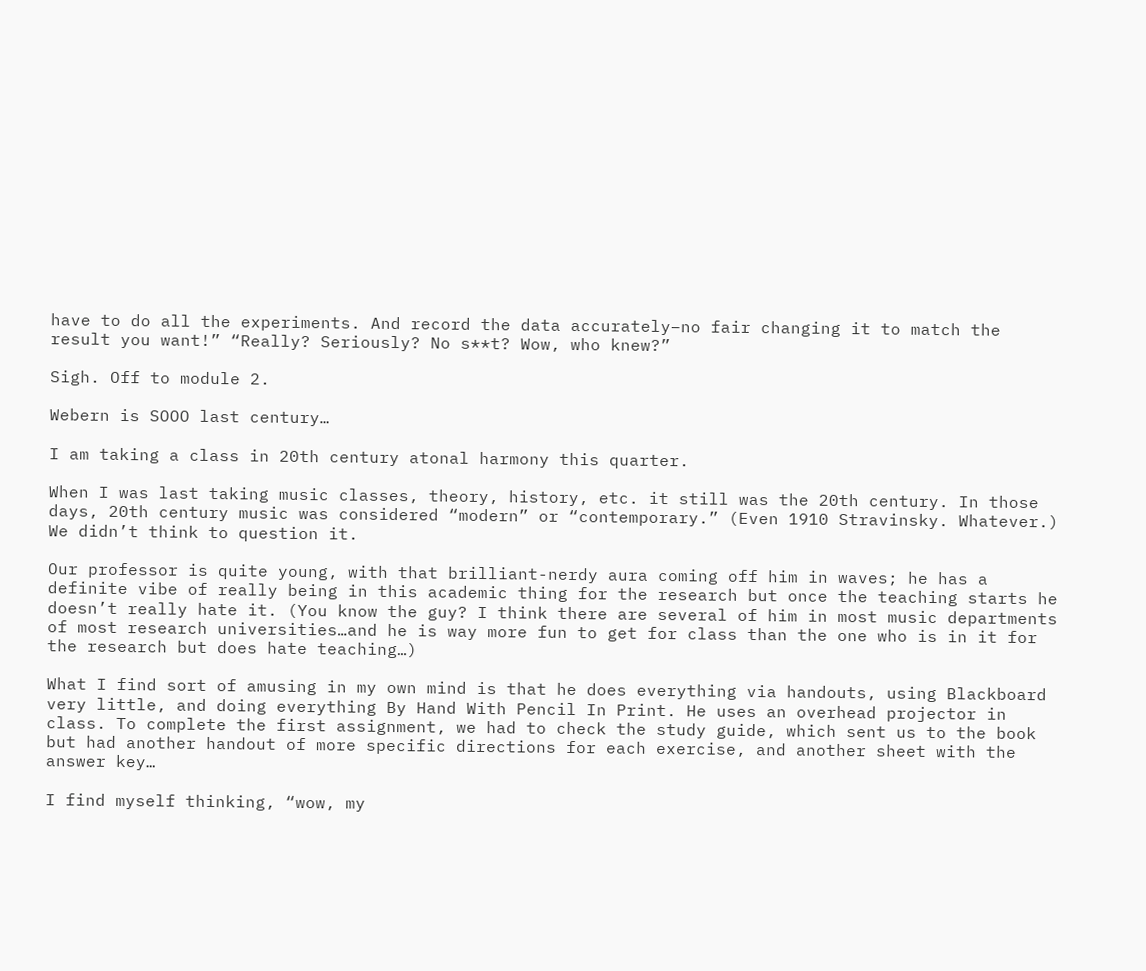have to do all the experiments. And record the data accurately–no fair changing it to match the result you want!” “Really? Seriously? No s**t? Wow, who knew?”

Sigh. Off to module 2.

Webern is SOOO last century…

I am taking a class in 20th century atonal harmony this quarter.

When I was last taking music classes, theory, history, etc. it still was the 20th century. In those days, 20th century music was considered “modern” or “contemporary.” (Even 1910 Stravinsky. Whatever.) We didn’t think to question it.

Our professor is quite young, with that brilliant-nerdy aura coming off him in waves; he has a definite vibe of really being in this academic thing for the research but once the teaching starts he doesn’t really hate it. (You know the guy? I think there are several of him in most music departments of most research universities…and he is way more fun to get for class than the one who is in it for the research but does hate teaching…)

What I find sort of amusing in my own mind is that he does everything via handouts, using Blackboard very little, and doing everything By Hand With Pencil In Print. He uses an overhead projector in class. To complete the first assignment, we had to check the study guide, which sent us to the book but had another handout of more specific directions for each exercise, and another sheet with the answer key…

I find myself thinking, “wow, my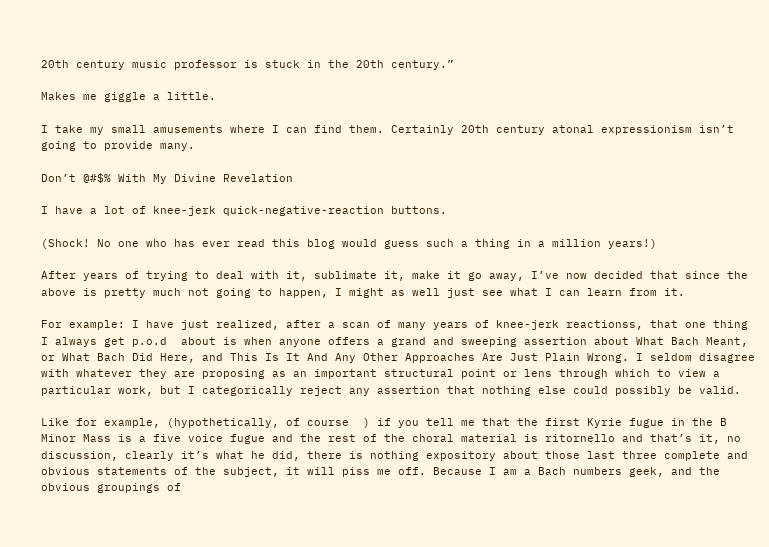20th century music professor is stuck in the 20th century.”

Makes me giggle a little.

I take my small amusements where I can find them. Certainly 20th century atonal expressionism isn’t going to provide many.

Don’t @#$% With My Divine Revelation

I have a lot of knee-jerk quick-negative-reaction buttons.

(Shock! No one who has ever read this blog would guess such a thing in a million years!)

After years of trying to deal with it, sublimate it, make it go away, I’ve now decided that since the above is pretty much not going to happen, I might as well just see what I can learn from it.

For example: I have just realized, after a scan of many years of knee-jerk reactionss, that one thing I always get p.o.d  about is when anyone offers a grand and sweeping assertion about What Bach Meant, or What Bach Did Here, and This Is It And Any Other Approaches Are Just Plain Wrong. I seldom disagree with whatever they are proposing as an important structural point or lens through which to view a particular work, but I categorically reject any assertion that nothing else could possibly be valid.

Like for example, (hypothetically, of course  ) if you tell me that the first Kyrie fugue in the B Minor Mass is a five voice fugue and the rest of the choral material is ritornello and that’s it, no discussion, clearly it’s what he did, there is nothing expository about those last three complete and obvious statements of the subject, it will piss me off. Because I am a Bach numbers geek, and the obvious groupings of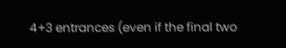4+3 entrances (even if the final two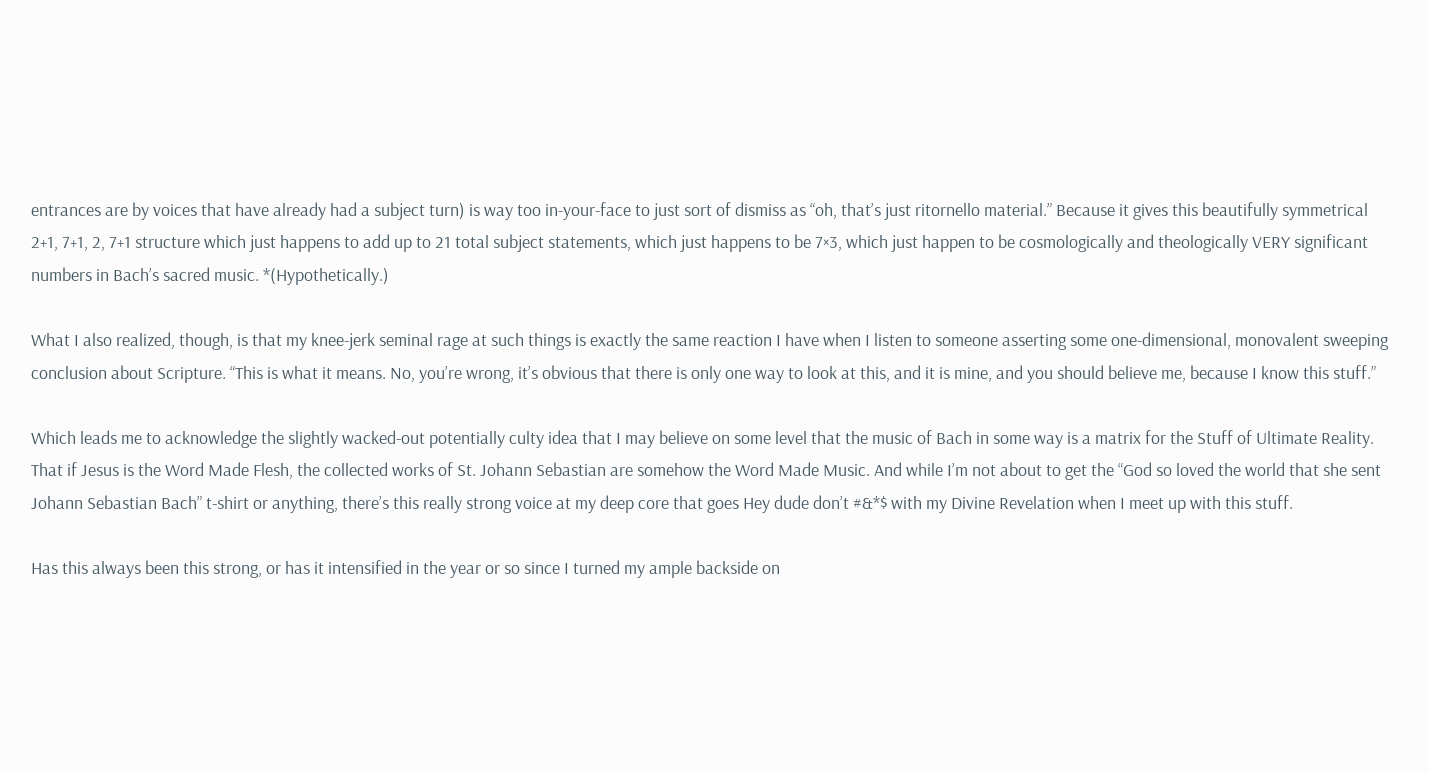entrances are by voices that have already had a subject turn) is way too in-your-face to just sort of dismiss as “oh, that’s just ritornello material.” Because it gives this beautifully symmetrical 2+1, 7+1, 2, 7+1 structure which just happens to add up to 21 total subject statements, which just happens to be 7×3, which just happen to be cosmologically and theologically VERY significant numbers in Bach’s sacred music. *(Hypothetically.)

What I also realized, though, is that my knee-jerk seminal rage at such things is exactly the same reaction I have when I listen to someone asserting some one-dimensional, monovalent sweeping conclusion about Scripture. “This is what it means. No, you’re wrong, it’s obvious that there is only one way to look at this, and it is mine, and you should believe me, because I know this stuff.”

Which leads me to acknowledge the slightly wacked-out potentially culty idea that I may believe on some level that the music of Bach in some way is a matrix for the Stuff of Ultimate Reality. That if Jesus is the Word Made Flesh, the collected works of St. Johann Sebastian are somehow the Word Made Music. And while I’m not about to get the “God so loved the world that she sent Johann Sebastian Bach” t-shirt or anything, there’s this really strong voice at my deep core that goes Hey dude don’t #&*$ with my Divine Revelation when I meet up with this stuff.

Has this always been this strong, or has it intensified in the year or so since I turned my ample backside on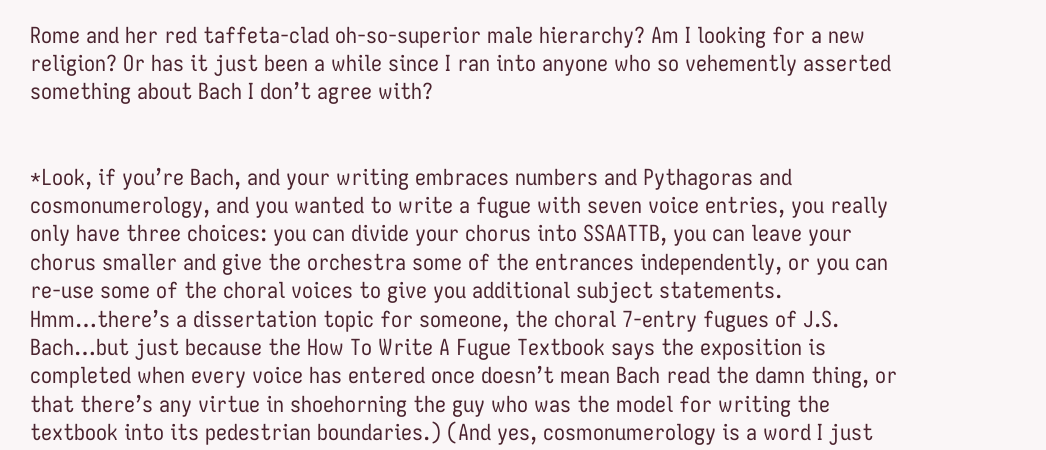Rome and her red taffeta-clad oh-so-superior male hierarchy? Am I looking for a new religion? Or has it just been a while since I ran into anyone who so vehemently asserted something about Bach I don’t agree with?


*Look, if you’re Bach, and your writing embraces numbers and Pythagoras and cosmonumerology, and you wanted to write a fugue with seven voice entries, you really only have three choices: you can divide your chorus into SSAATTB, you can leave your chorus smaller and give the orchestra some of the entrances independently, or you can re-use some of the choral voices to give you additional subject statements. Hmm…there’s a dissertation topic for someone, the choral 7-entry fugues of J.S. Bach…but just because the How To Write A Fugue Textbook says the exposition is completed when every voice has entered once doesn’t mean Bach read the damn thing, or that there’s any virtue in shoehorning the guy who was the model for writing the textbook into its pedestrian boundaries.) (And yes, cosmonumerology is a word I just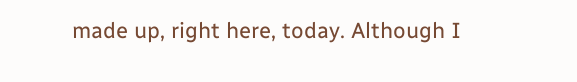made up, right here, today. Although I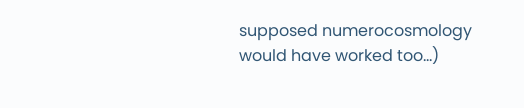supposed numerocosmology would have worked too…)